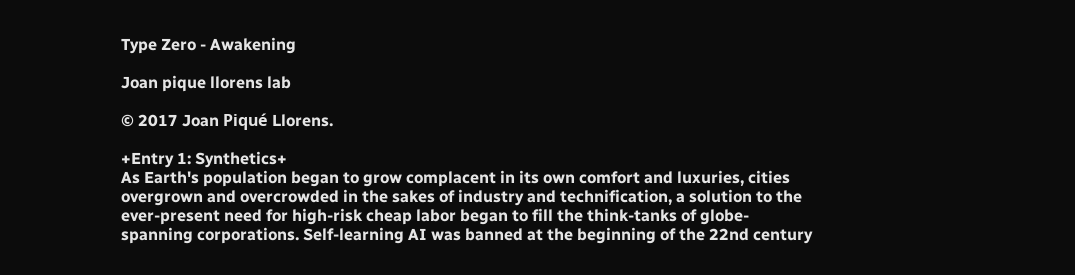Type Zero - Awakening

Joan pique llorens lab

© 2017 Joan Piqué Llorens.

+Entry 1: Synthetics+
As Earth's population began to grow complacent in its own comfort and luxuries, cities overgrown and overcrowded in the sakes of industry and technification, a solution to the ever-present need for high-risk cheap labor began to fill the think-tanks of globe-spanning corporations. Self-learning AI was banned at the beginning of the 22nd century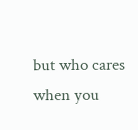but who cares when you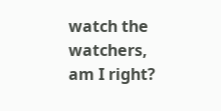watch the watchers, am I right?